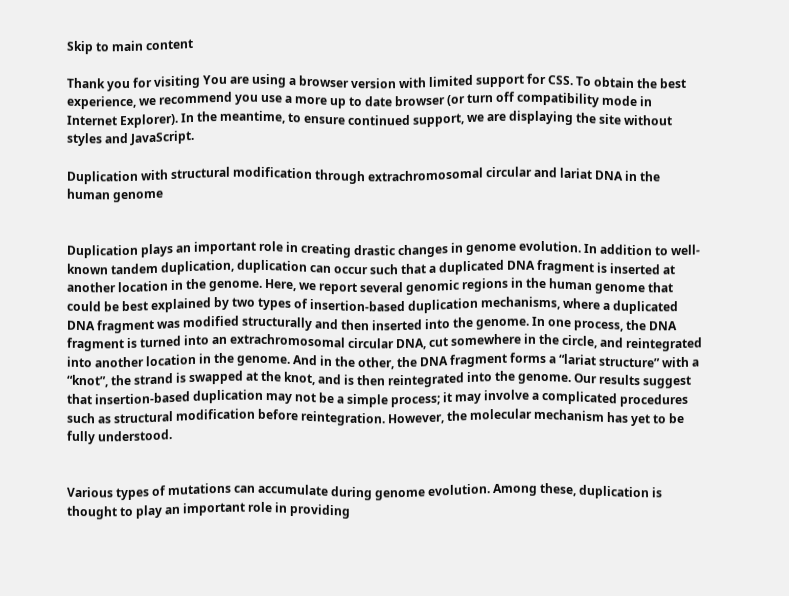Skip to main content

Thank you for visiting You are using a browser version with limited support for CSS. To obtain the best experience, we recommend you use a more up to date browser (or turn off compatibility mode in Internet Explorer). In the meantime, to ensure continued support, we are displaying the site without styles and JavaScript.

Duplication with structural modification through extrachromosomal circular and lariat DNA in the human genome


Duplication plays an important role in creating drastic changes in genome evolution. In addition to well-known tandem duplication, duplication can occur such that a duplicated DNA fragment is inserted at another location in the genome. Here, we report several genomic regions in the human genome that could be best explained by two types of insertion-based duplication mechanisms, where a duplicated DNA fragment was modified structurally and then inserted into the genome. In one process, the DNA fragment is turned into an extrachromosomal circular DNA, cut somewhere in the circle, and reintegrated into another location in the genome. And in the other, the DNA fragment forms a “lariat structure” with a “knot”, the strand is swapped at the knot, and is then reintegrated into the genome. Our results suggest that insertion-based duplication may not be a simple process; it may involve a complicated procedures such as structural modification before reintegration. However, the molecular mechanism has yet to be fully understood.


Various types of mutations can accumulate during genome evolution. Among these, duplication is thought to play an important role in providing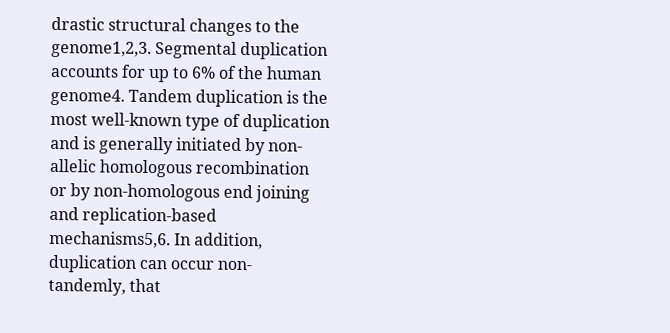drastic structural changes to the genome1,2,3. Segmental duplication accounts for up to 6% of the human genome4. Tandem duplication is the most well-known type of duplication and is generally initiated by non-allelic homologous recombination or by non-homologous end joining and replication-based mechanisms5,6. In addition, duplication can occur non-tandemly, that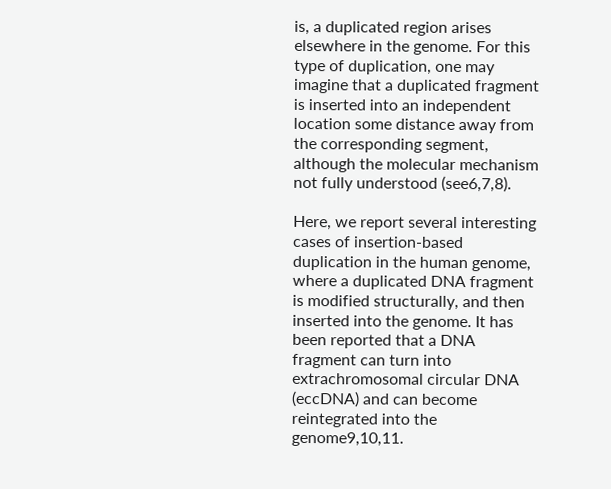is, a duplicated region arises elsewhere in the genome. For this type of duplication, one may imagine that a duplicated fragment is inserted into an independent location some distance away from the corresponding segment, although the molecular mechanism not fully understood (see6,7,8).

Here, we report several interesting cases of insertion-based duplication in the human genome, where a duplicated DNA fragment is modified structurally, and then inserted into the genome. It has been reported that a DNA fragment can turn into extrachromosomal circular DNA (eccDNA) and can become reintegrated into the genome9,10,11.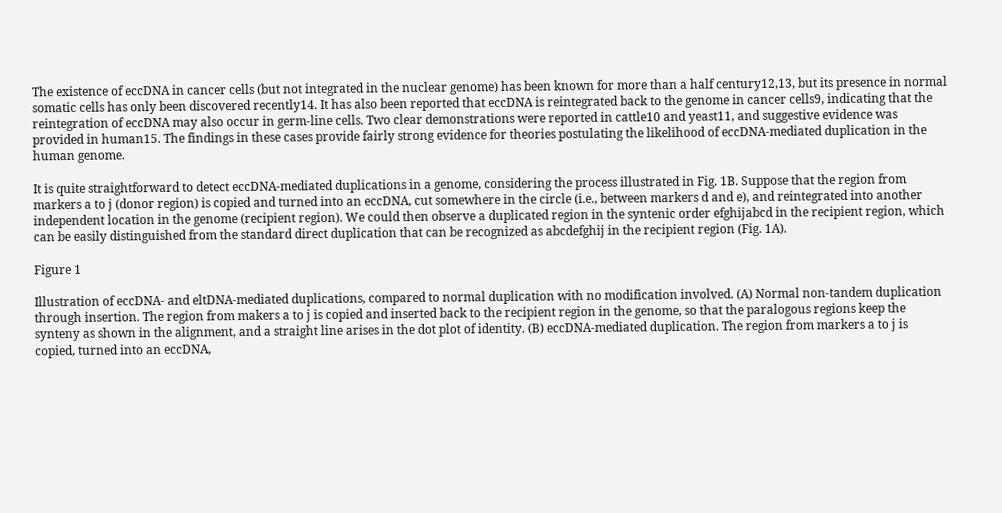The existence of eccDNA in cancer cells (but not integrated in the nuclear genome) has been known for more than a half century12,13, but its presence in normal somatic cells has only been discovered recently14. It has also been reported that eccDNA is reintegrated back to the genome in cancer cells9, indicating that the reintegration of eccDNA may also occur in germ-line cells. Two clear demonstrations were reported in cattle10 and yeast11, and suggestive evidence was provided in human15. The findings in these cases provide fairly strong evidence for theories postulating the likelihood of eccDNA-mediated duplication in the human genome.

It is quite straightforward to detect eccDNA-mediated duplications in a genome, considering the process illustrated in Fig. 1B. Suppose that the region from markers a to j (donor region) is copied and turned into an eccDNA, cut somewhere in the circle (i.e., between markers d and e), and reintegrated into another independent location in the genome (recipient region). We could then observe a duplicated region in the syntenic order efghijabcd in the recipient region, which can be easily distinguished from the standard direct duplication that can be recognized as abcdefghij in the recipient region (Fig. 1A).

Figure 1

Illustration of eccDNA- and eltDNA-mediated duplications, compared to normal duplication with no modification involved. (A) Normal non-tandem duplication through insertion. The region from makers a to j is copied and inserted back to the recipient region in the genome, so that the paralogous regions keep the synteny as shown in the alignment, and a straight line arises in the dot plot of identity. (B) eccDNA-mediated duplication. The region from markers a to j is copied, turned into an eccDNA,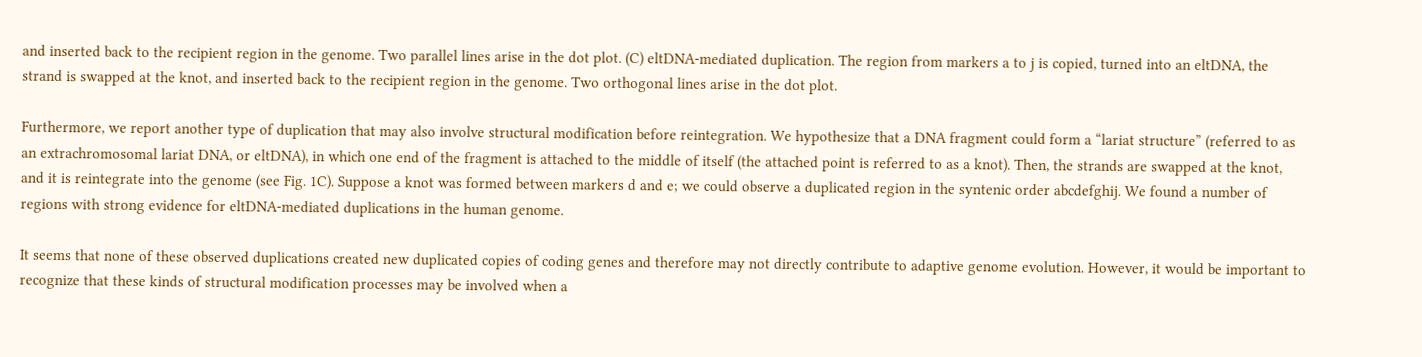and inserted back to the recipient region in the genome. Two parallel lines arise in the dot plot. (C) eltDNA-mediated duplication. The region from markers a to j is copied, turned into an eltDNA, the strand is swapped at the knot, and inserted back to the recipient region in the genome. Two orthogonal lines arise in the dot plot.

Furthermore, we report another type of duplication that may also involve structural modification before reintegration. We hypothesize that a DNA fragment could form a “lariat structure” (referred to as an extrachromosomal lariat DNA, or eltDNA), in which one end of the fragment is attached to the middle of itself (the attached point is referred to as a knot). Then, the strands are swapped at the knot, and it is reintegrate into the genome (see Fig. 1C). Suppose a knot was formed between markers d and e; we could observe a duplicated region in the syntenic order abcdefghij. We found a number of regions with strong evidence for eltDNA-mediated duplications in the human genome.

It seems that none of these observed duplications created new duplicated copies of coding genes and therefore may not directly contribute to adaptive genome evolution. However, it would be important to recognize that these kinds of structural modification processes may be involved when a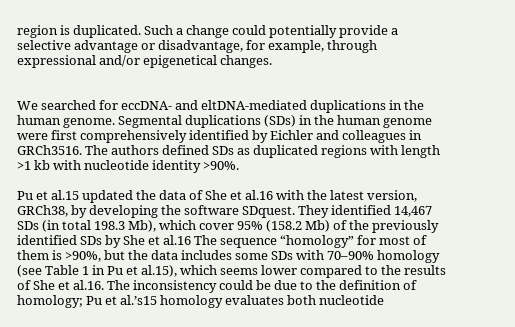region is duplicated. Such a change could potentially provide a selective advantage or disadvantage, for example, through expressional and/or epigenetical changes.


We searched for eccDNA- and eltDNA-mediated duplications in the human genome. Segmental duplications (SDs) in the human genome were first comprehensively identified by Eichler and colleagues in GRCh3516. The authors defined SDs as duplicated regions with length >1 kb with nucleotide identity >90%.

Pu et al.15 updated the data of She et al.16 with the latest version, GRCh38, by developing the software SDquest. They identified 14,467 SDs (in total 198.3 Mb), which cover 95% (158.2 Mb) of the previously identified SDs by She et al.16 The sequence “homology” for most of them is >90%, but the data includes some SDs with 70–90% homology (see Table 1 in Pu et al.15), which seems lower compared to the results of She et al.16. The inconsistency could be due to the definition of homology; Pu et al.’s15 homology evaluates both nucleotide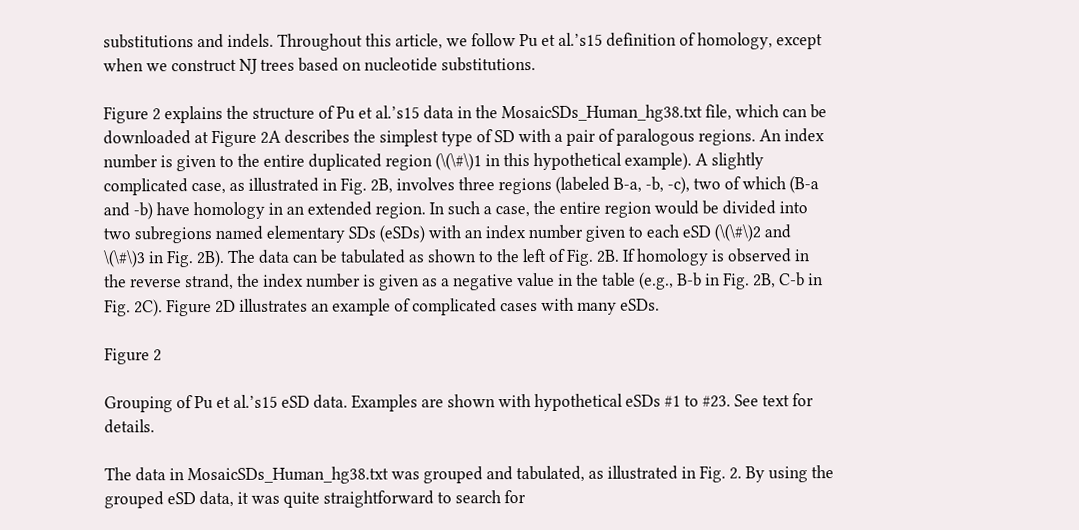substitutions and indels. Throughout this article, we follow Pu et al.’s15 definition of homology, except when we construct NJ trees based on nucleotide substitutions.

Figure 2 explains the structure of Pu et al.’s15 data in the MosaicSDs_Human_hg38.txt file, which can be downloaded at Figure 2A describes the simplest type of SD with a pair of paralogous regions. An index number is given to the entire duplicated region (\(\#\)1 in this hypothetical example). A slightly complicated case, as illustrated in Fig. 2B, involves three regions (labeled B-a, -b, -c), two of which (B-a and -b) have homology in an extended region. In such a case, the entire region would be divided into two subregions named elementary SDs (eSDs) with an index number given to each eSD (\(\#\)2 and \(\#\)3 in Fig. 2B). The data can be tabulated as shown to the left of Fig. 2B. If homology is observed in the reverse strand, the index number is given as a negative value in the table (e.g., B-b in Fig. 2B, C-b in Fig. 2C). Figure 2D illustrates an example of complicated cases with many eSDs.

Figure 2

Grouping of Pu et al.’s15 eSD data. Examples are shown with hypothetical eSDs #1 to #23. See text for details.

The data in MosaicSDs_Human_hg38.txt was grouped and tabulated, as illustrated in Fig. 2. By using the grouped eSD data, it was quite straightforward to search for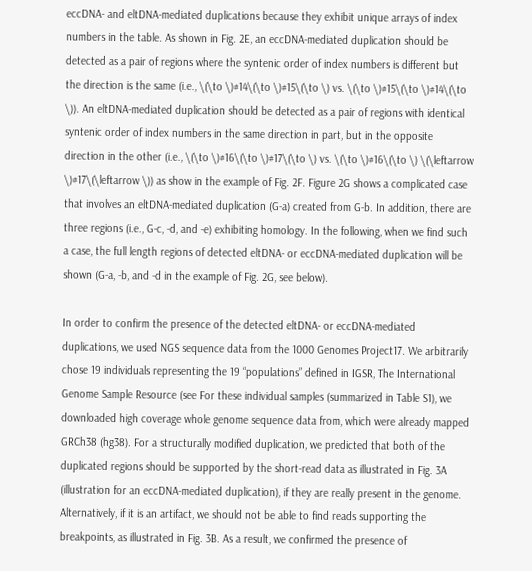eccDNA- and eltDNA-mediated duplications because they exhibit unique arrays of index numbers in the table. As shown in Fig. 2E, an eccDNA-mediated duplication should be detected as a pair of regions where the syntenic order of index numbers is different but the direction is the same (i.e., \(\to \)#14\(\to \)#15\(\to \) vs. \(\to \)#15\(\to \)#14\(\to \)). An eltDNA-mediated duplication should be detected as a pair of regions with identical syntenic order of index numbers in the same direction in part, but in the opposite direction in the other (i.e., \(\to \)#16\(\to \)#17\(\to \) vs. \(\to \)#16\(\to \) \(\leftarrow \)#17\(\leftarrow \)) as show in the example of Fig. 2F. Figure 2G shows a complicated case that involves an eltDNA-mediated duplication (G-a) created from G-b. In addition, there are three regions (i.e., G-c, -d, and -e) exhibiting homology. In the following, when we find such a case, the full length regions of detected eltDNA- or eccDNA-mediated duplication will be shown (G-a, -b, and -d in the example of Fig. 2G, see below).

In order to confirm the presence of the detected eltDNA- or eccDNA-mediated duplications, we used NGS sequence data from the 1000 Genomes Project17. We arbitrarily chose 19 individuals representing the 19 “populations” defined in IGSR, The International Genome Sample Resource (see For these individual samples (summarized in Table S1), we downloaded high coverage whole genome sequence data from, which were already mapped GRCh38 (hg38). For a structurally modified duplication, we predicted that both of the duplicated regions should be supported by the short-read data as illustrated in Fig. 3A (illustration for an eccDNA-mediated duplication), if they are really present in the genome. Alternatively, if it is an artifact, we should not be able to find reads supporting the breakpoints, as illustrated in Fig. 3B. As a result, we confirmed the presence of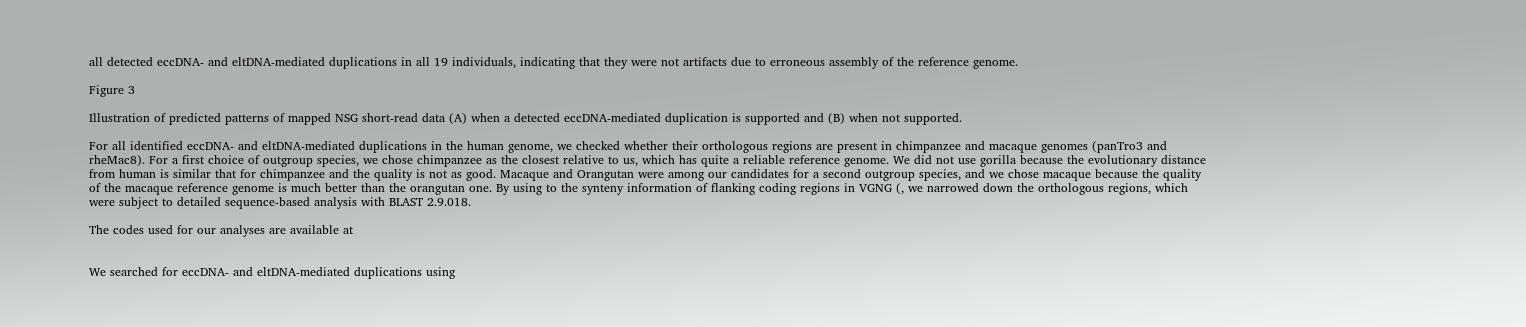all detected eccDNA- and eltDNA-mediated duplications in all 19 individuals, indicating that they were not artifacts due to erroneous assembly of the reference genome.

Figure 3

Illustration of predicted patterns of mapped NSG short-read data (A) when a detected eccDNA-mediated duplication is supported and (B) when not supported.

For all identified eccDNA- and eltDNA-mediated duplications in the human genome, we checked whether their orthologous regions are present in chimpanzee and macaque genomes (panTro3 and rheMac8). For a first choice of outgroup species, we chose chimpanzee as the closest relative to us, which has quite a reliable reference genome. We did not use gorilla because the evolutionary distance from human is similar that for chimpanzee and the quality is not as good. Macaque and Orangutan were among our candidates for a second outgroup species, and we chose macaque because the quality of the macaque reference genome is much better than the orangutan one. By using to the synteny information of flanking coding regions in VGNG (, we narrowed down the orthologous regions, which were subject to detailed sequence-based analysis with BLAST 2.9.018.

The codes used for our analyses are available at


We searched for eccDNA- and eltDNA-mediated duplications using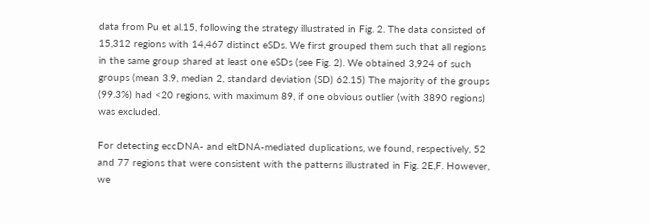data from Pu et al.15, following the strategy illustrated in Fig. 2. The data consisted of 15,312 regions with 14,467 distinct eSDs. We first grouped them such that all regions in the same group shared at least one eSDs (see Fig. 2). We obtained 3,924 of such groups (mean 3.9, median 2, standard deviation (SD) 62.15) The majority of the groups (99.3%) had <20 regions, with maximum 89, if one obvious outlier (with 3890 regions) was excluded.

For detecting eccDNA- and eltDNA-mediated duplications, we found, respectively, 52 and 77 regions that were consistent with the patterns illustrated in Fig. 2E,F. However, we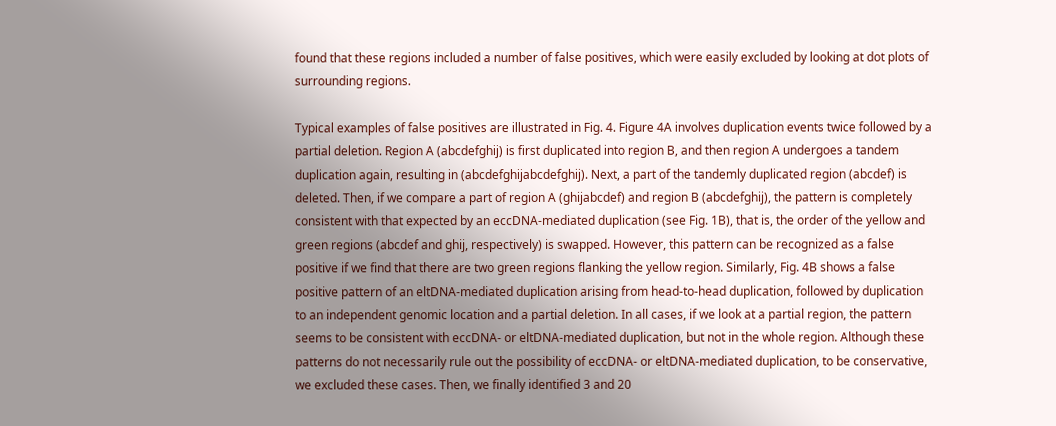found that these regions included a number of false positives, which were easily excluded by looking at dot plots of surrounding regions.

Typical examples of false positives are illustrated in Fig. 4. Figure 4A involves duplication events twice followed by a partial deletion. Region A (abcdefghij) is first duplicated into region B, and then region A undergoes a tandem duplication again, resulting in (abcdefghijabcdefghij). Next, a part of the tandemly duplicated region (abcdef) is deleted. Then, if we compare a part of region A (ghijabcdef) and region B (abcdefghij), the pattern is completely consistent with that expected by an eccDNA-mediated duplication (see Fig. 1B), that is, the order of the yellow and green regions (abcdef and ghij, respectively) is swapped. However, this pattern can be recognized as a false positive if we find that there are two green regions flanking the yellow region. Similarly, Fig. 4B shows a false positive pattern of an eltDNA-mediated duplication arising from head-to-head duplication, followed by duplication to an independent genomic location and a partial deletion. In all cases, if we look at a partial region, the pattern seems to be consistent with eccDNA- or eltDNA-mediated duplication, but not in the whole region. Although these patterns do not necessarily rule out the possibility of eccDNA- or eltDNA-mediated duplication, to be conservative, we excluded these cases. Then, we finally identified 3 and 20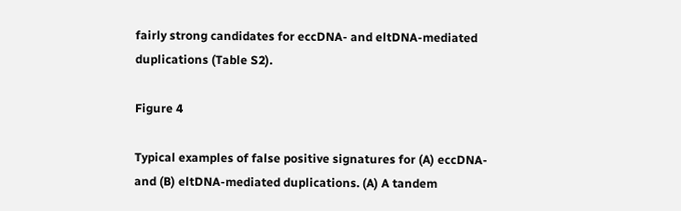fairly strong candidates for eccDNA- and eltDNA-mediated duplications (Table S2).

Figure 4

Typical examples of false positive signatures for (A) eccDNA- and (B) eltDNA-mediated duplications. (A) A tandem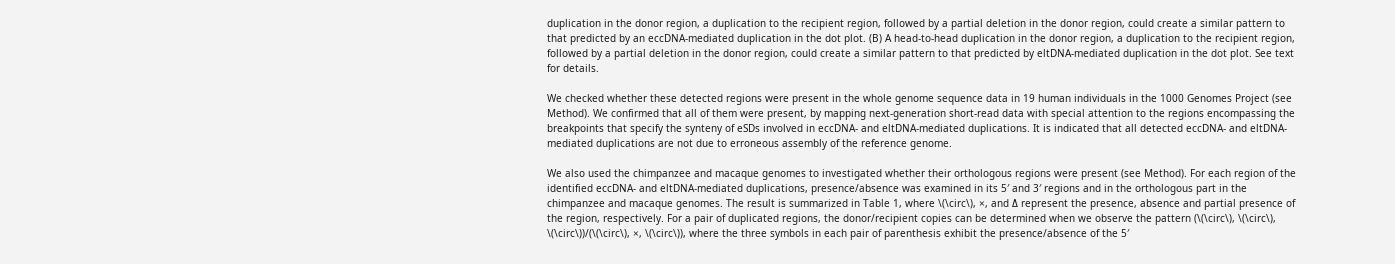duplication in the donor region, a duplication to the recipient region, followed by a partial deletion in the donor region, could create a similar pattern to that predicted by an eccDNA-mediated duplication in the dot plot. (B) A head-to-head duplication in the donor region, a duplication to the recipient region, followed by a partial deletion in the donor region, could create a similar pattern to that predicted by eltDNA-mediated duplication in the dot plot. See text for details.

We checked whether these detected regions were present in the whole genome sequence data in 19 human individuals in the 1000 Genomes Project (see Method). We confirmed that all of them were present, by mapping next-generation short-read data with special attention to the regions encompassing the breakpoints that specify the synteny of eSDs involved in eccDNA- and eltDNA-mediated duplications. It is indicated that all detected eccDNA- and eltDNA-mediated duplications are not due to erroneous assembly of the reference genome.

We also used the chimpanzee and macaque genomes to investigated whether their orthologous regions were present (see Method). For each region of the identified eccDNA- and eltDNA-mediated duplications, presence/absence was examined in its 5′ and 3′ regions and in the orthologous part in the chimpanzee and macaque genomes. The result is summarized in Table 1, where \(\circ\), ×, and Δ represent the presence, absence and partial presence of the region, respectively. For a pair of duplicated regions, the donor/recipient copies can be determined when we observe the pattern (\(\circ\), \(\circ\), \(\circ\))/(\(\circ\), ×, \(\circ\)), where the three symbols in each pair of parenthesis exhibit the presence/absence of the 5′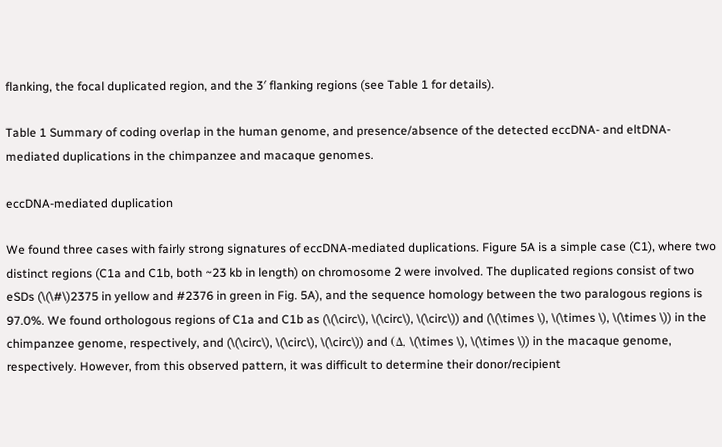flanking, the focal duplicated region, and the 3′ flanking regions (see Table 1 for details).

Table 1 Summary of coding overlap in the human genome, and presence/absence of the detected eccDNA- and eltDNA-mediated duplications in the chimpanzee and macaque genomes.

eccDNA-mediated duplication

We found three cases with fairly strong signatures of eccDNA-mediated duplications. Figure 5A is a simple case (C1), where two distinct regions (C1a and C1b, both ~23 kb in length) on chromosome 2 were involved. The duplicated regions consist of two eSDs (\(\#\)2375 in yellow and #2376 in green in Fig. 5A), and the sequence homology between the two paralogous regions is 97.0%. We found orthologous regions of C1a and C1b as (\(\circ\), \(\circ\), \(\circ\)) and (\(\times \), \(\times \), \(\times \)) in the chimpanzee genome, respectively, and (\(\circ\), \(\circ\), \(\circ\)) and (Δ, \(\times \), \(\times \)) in the macaque genome, respectively. However, from this observed pattern, it was difficult to determine their donor/recipient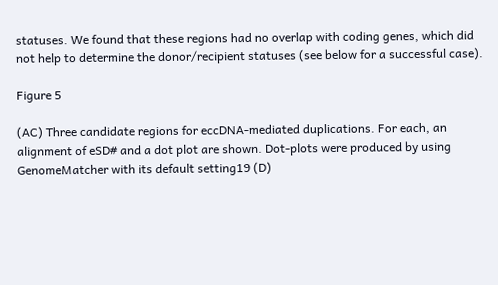statuses. We found that these regions had no overlap with coding genes, which did not help to determine the donor/recipient statuses (see below for a successful case).

Figure 5

(AC) Three candidate regions for eccDNA-mediated duplications. For each, an alignment of eSD# and a dot plot are shown. Dot-plots were produced by using GenomeMatcher with its default setting19 (D)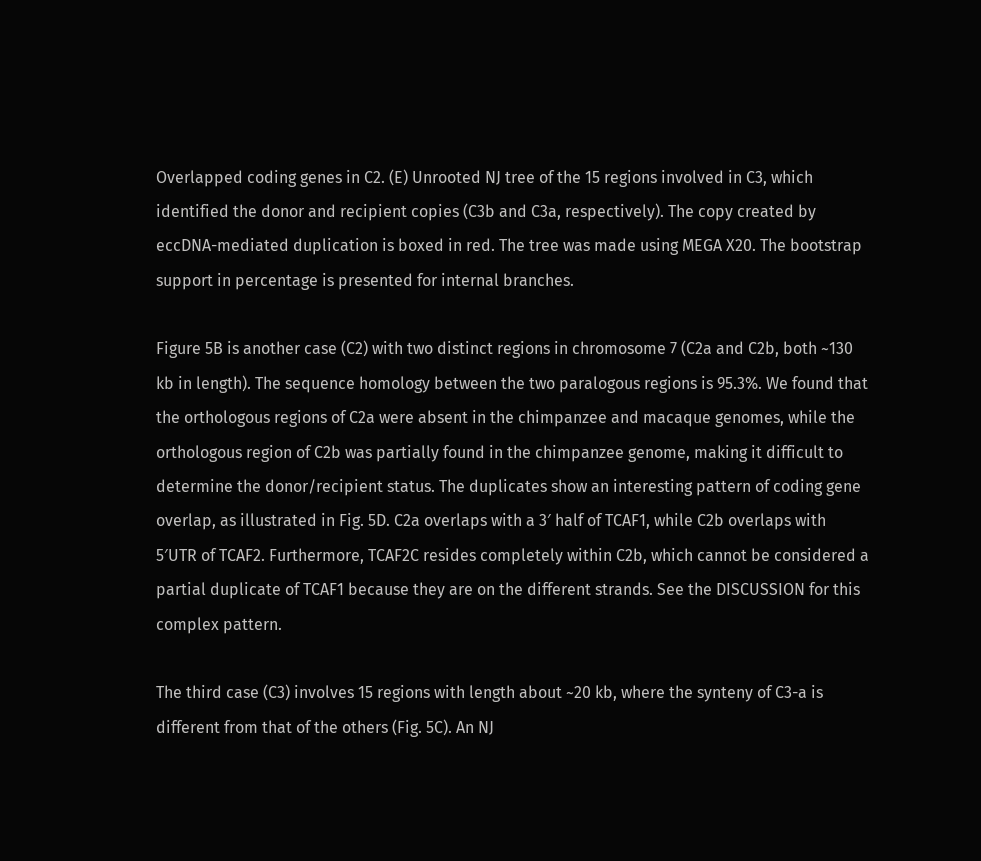Overlapped coding genes in C2. (E) Unrooted NJ tree of the 15 regions involved in C3, which identified the donor and recipient copies (C3b and C3a, respectively). The copy created by eccDNA-mediated duplication is boxed in red. The tree was made using MEGA X20. The bootstrap support in percentage is presented for internal branches.

Figure 5B is another case (C2) with two distinct regions in chromosome 7 (C2a and C2b, both ~130 kb in length). The sequence homology between the two paralogous regions is 95.3%. We found that the orthologous regions of C2a were absent in the chimpanzee and macaque genomes, while the orthologous region of C2b was partially found in the chimpanzee genome, making it difficult to determine the donor/recipient status. The duplicates show an interesting pattern of coding gene overlap, as illustrated in Fig. 5D. C2a overlaps with a 3′ half of TCAF1, while C2b overlaps with 5′UTR of TCAF2. Furthermore, TCAF2C resides completely within C2b, which cannot be considered a partial duplicate of TCAF1 because they are on the different strands. See the DISCUSSION for this complex pattern.

The third case (C3) involves 15 regions with length about ~20 kb, where the synteny of C3-a is different from that of the others (Fig. 5C). An NJ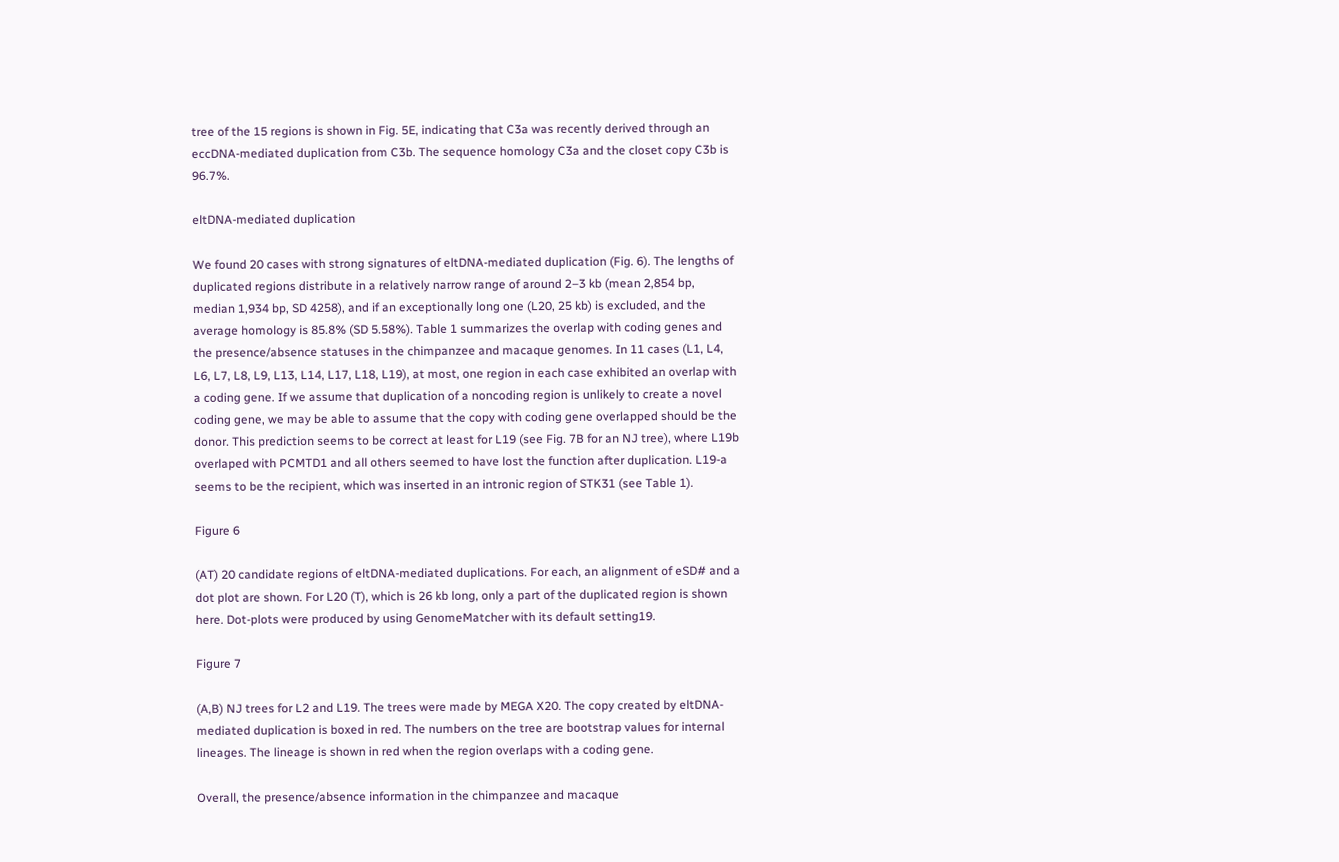tree of the 15 regions is shown in Fig. 5E, indicating that C3a was recently derived through an eccDNA-mediated duplication from C3b. The sequence homology C3a and the closet copy C3b is 96.7%.

eltDNA-mediated duplication

We found 20 cases with strong signatures of eltDNA-mediated duplication (Fig. 6). The lengths of duplicated regions distribute in a relatively narrow range of around 2–3 kb (mean 2,854 bp, median 1,934 bp, SD 4258), and if an exceptionally long one (L20, 25 kb) is excluded, and the average homology is 85.8% (SD 5.58%). Table 1 summarizes the overlap with coding genes and the presence/absence statuses in the chimpanzee and macaque genomes. In 11 cases (L1, L4, L6, L7, L8, L9, L13, L14, L17, L18, L19), at most, one region in each case exhibited an overlap with a coding gene. If we assume that duplication of a noncoding region is unlikely to create a novel coding gene, we may be able to assume that the copy with coding gene overlapped should be the donor. This prediction seems to be correct at least for L19 (see Fig. 7B for an NJ tree), where L19b overlaped with PCMTD1 and all others seemed to have lost the function after duplication. L19-a seems to be the recipient, which was inserted in an intronic region of STK31 (see Table 1).

Figure 6

(AT) 20 candidate regions of eltDNA-mediated duplications. For each, an alignment of eSD# and a dot plot are shown. For L20 (T), which is 26 kb long, only a part of the duplicated region is shown here. Dot-plots were produced by using GenomeMatcher with its default setting19.

Figure 7

(A,B) NJ trees for L2 and L19. The trees were made by MEGA X20. The copy created by eltDNA-mediated duplication is boxed in red. The numbers on the tree are bootstrap values for internal lineages. The lineage is shown in red when the region overlaps with a coding gene.

Overall, the presence/absence information in the chimpanzee and macaque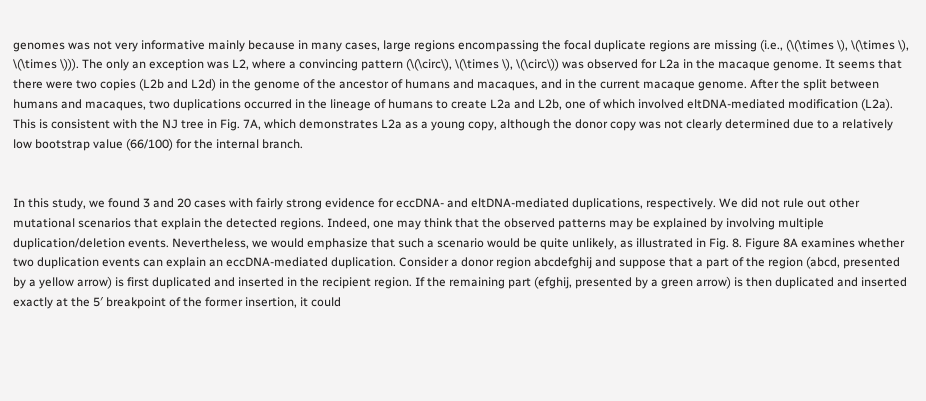genomes was not very informative mainly because in many cases, large regions encompassing the focal duplicate regions are missing (i.e., (\(\times \), \(\times \), \(\times \))). The only an exception was L2, where a convincing pattern (\(\circ\), \(\times \), \(\circ\)) was observed for L2a in the macaque genome. It seems that there were two copies (L2b and L2d) in the genome of the ancestor of humans and macaques, and in the current macaque genome. After the split between humans and macaques, two duplications occurred in the lineage of humans to create L2a and L2b, one of which involved eltDNA-mediated modification (L2a). This is consistent with the NJ tree in Fig. 7A, which demonstrates L2a as a young copy, although the donor copy was not clearly determined due to a relatively low bootstrap value (66/100) for the internal branch.


In this study, we found 3 and 20 cases with fairly strong evidence for eccDNA- and eltDNA-mediated duplications, respectively. We did not rule out other mutational scenarios that explain the detected regions. Indeed, one may think that the observed patterns may be explained by involving multiple duplication/deletion events. Nevertheless, we would emphasize that such a scenario would be quite unlikely, as illustrated in Fig. 8. Figure 8A examines whether two duplication events can explain an eccDNA-mediated duplication. Consider a donor region abcdefghij and suppose that a part of the region (abcd, presented by a yellow arrow) is first duplicated and inserted in the recipient region. If the remaining part (efghij, presented by a green arrow) is then duplicated and inserted exactly at the 5′ breakpoint of the former insertion, it could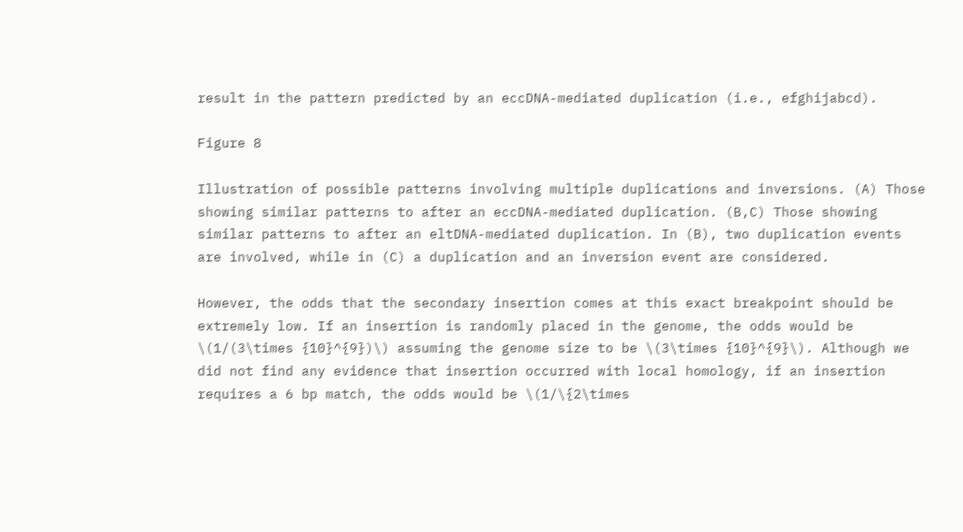result in the pattern predicted by an eccDNA-mediated duplication (i.e., efghijabcd).

Figure 8

Illustration of possible patterns involving multiple duplications and inversions. (A) Those showing similar patterns to after an eccDNA-mediated duplication. (B,C) Those showing similar patterns to after an eltDNA-mediated duplication. In (B), two duplication events are involved, while in (C) a duplication and an inversion event are considered.

However, the odds that the secondary insertion comes at this exact breakpoint should be extremely low. If an insertion is randomly placed in the genome, the odds would be \(1/(3\times {10}^{9})\) assuming the genome size to be \(3\times {10}^{9}\). Although we did not find any evidence that insertion occurred with local homology, if an insertion requires a 6 bp match, the odds would be \(1/\{2\times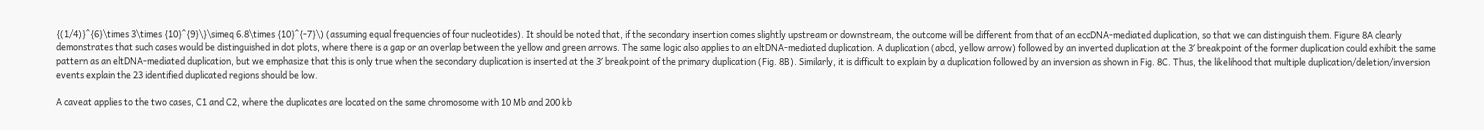{(1/4)}^{6}\times 3\times {10}^{9}\}\simeq 6.8\times {10}^{-7}\) (assuming equal frequencies of four nucleotides). It should be noted that, if the secondary insertion comes slightly upstream or downstream, the outcome will be different from that of an eccDNA-mediated duplication, so that we can distinguish them. Figure 8A clearly demonstrates that such cases would be distinguished in dot plots, where there is a gap or an overlap between the yellow and green arrows. The same logic also applies to an eltDNA-mediated duplication. A duplication (abcd, yellow arrow) followed by an inverted duplication at the 3′ breakpoint of the former duplication could exhibit the same pattern as an eltDNA-mediated duplication, but we emphasize that this is only true when the secondary duplication is inserted at the 3′ breakpoint of the primary duplication (Fig. 8B). Similarly, it is difficult to explain by a duplication followed by an inversion as shown in Fig. 8C. Thus, the likelihood that multiple duplication/deletion/inversion events explain the 23 identified duplicated regions should be low.

A caveat applies to the two cases, C1 and C2, where the duplicates are located on the same chromosome with 10 Mb and 200 kb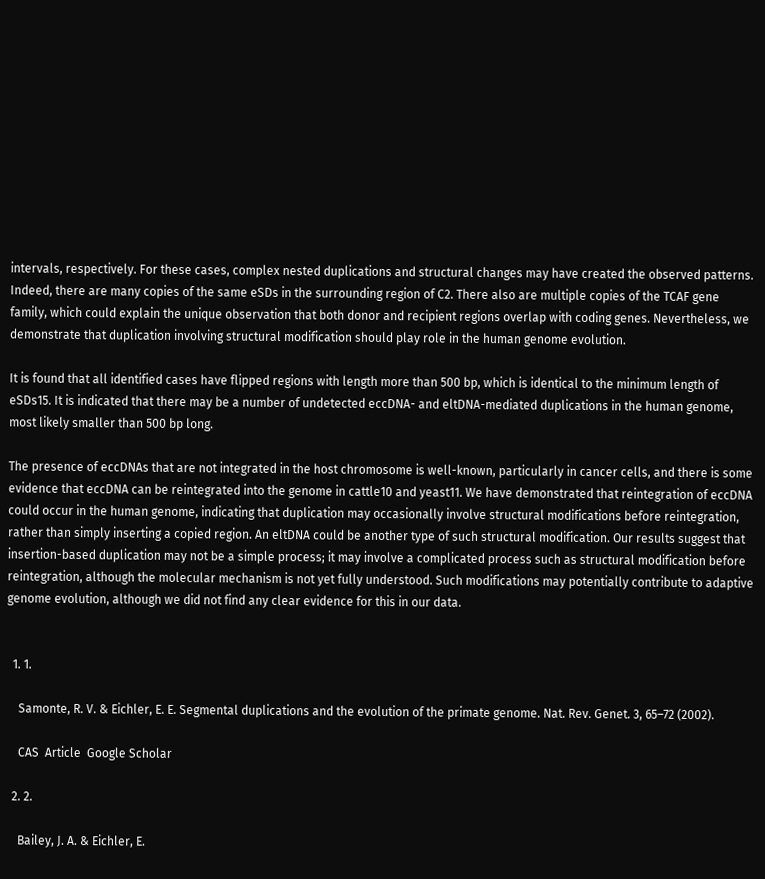intervals, respectively. For these cases, complex nested duplications and structural changes may have created the observed patterns. Indeed, there are many copies of the same eSDs in the surrounding region of C2. There also are multiple copies of the TCAF gene family, which could explain the unique observation that both donor and recipient regions overlap with coding genes. Nevertheless, we demonstrate that duplication involving structural modification should play role in the human genome evolution.

It is found that all identified cases have flipped regions with length more than 500 bp, which is identical to the minimum length of eSDs15. It is indicated that there may be a number of undetected eccDNA- and eltDNA-mediated duplications in the human genome, most likely smaller than 500 bp long.

The presence of eccDNAs that are not integrated in the host chromosome is well-known, particularly in cancer cells, and there is some evidence that eccDNA can be reintegrated into the genome in cattle10 and yeast11. We have demonstrated that reintegration of eccDNA could occur in the human genome, indicating that duplication may occasionally involve structural modifications before reintegration, rather than simply inserting a copied region. An eltDNA could be another type of such structural modification. Our results suggest that insertion-based duplication may not be a simple process; it may involve a complicated process such as structural modification before reintegration, although the molecular mechanism is not yet fully understood. Such modifications may potentially contribute to adaptive genome evolution, although we did not find any clear evidence for this in our data.


  1. 1.

    Samonte, R. V. & Eichler, E. E. Segmental duplications and the evolution of the primate genome. Nat. Rev. Genet. 3, 65–72 (2002).

    CAS  Article  Google Scholar

  2. 2.

    Bailey, J. A. & Eichler, E.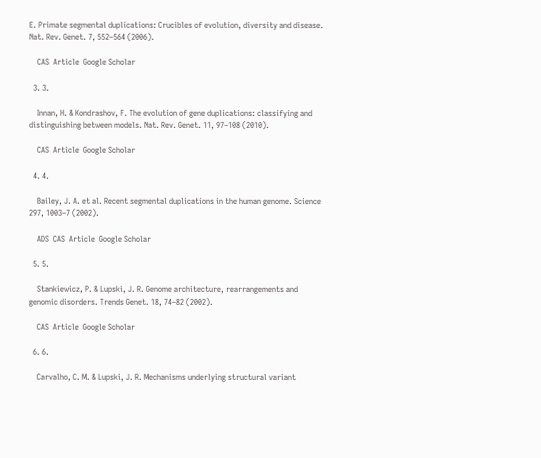E. Primate segmental duplications: Crucibles of evolution, diversity and disease. Nat. Rev. Genet. 7, 552–564 (2006).

    CAS  Article  Google Scholar

  3. 3.

    Innan, H. & Kondrashov, F. The evolution of gene duplications: classifying and distinguishing between models. Nat. Rev. Genet. 11, 97–108 (2010).

    CAS  Article  Google Scholar

  4. 4.

    Bailey, J. A. et al. Recent segmental duplications in the human genome. Science 297, 1003–7 (2002).

    ADS  CAS  Article  Google Scholar

  5. 5.

    Stankiewicz, P. & Lupski, J. R. Genome architecture, rearrangements and genomic disorders. Trends Genet. 18, 74–82 (2002).

    CAS  Article  Google Scholar

  6. 6.

    Carvalho, C. M. & Lupski, J. R. Mechanisms underlying structural variant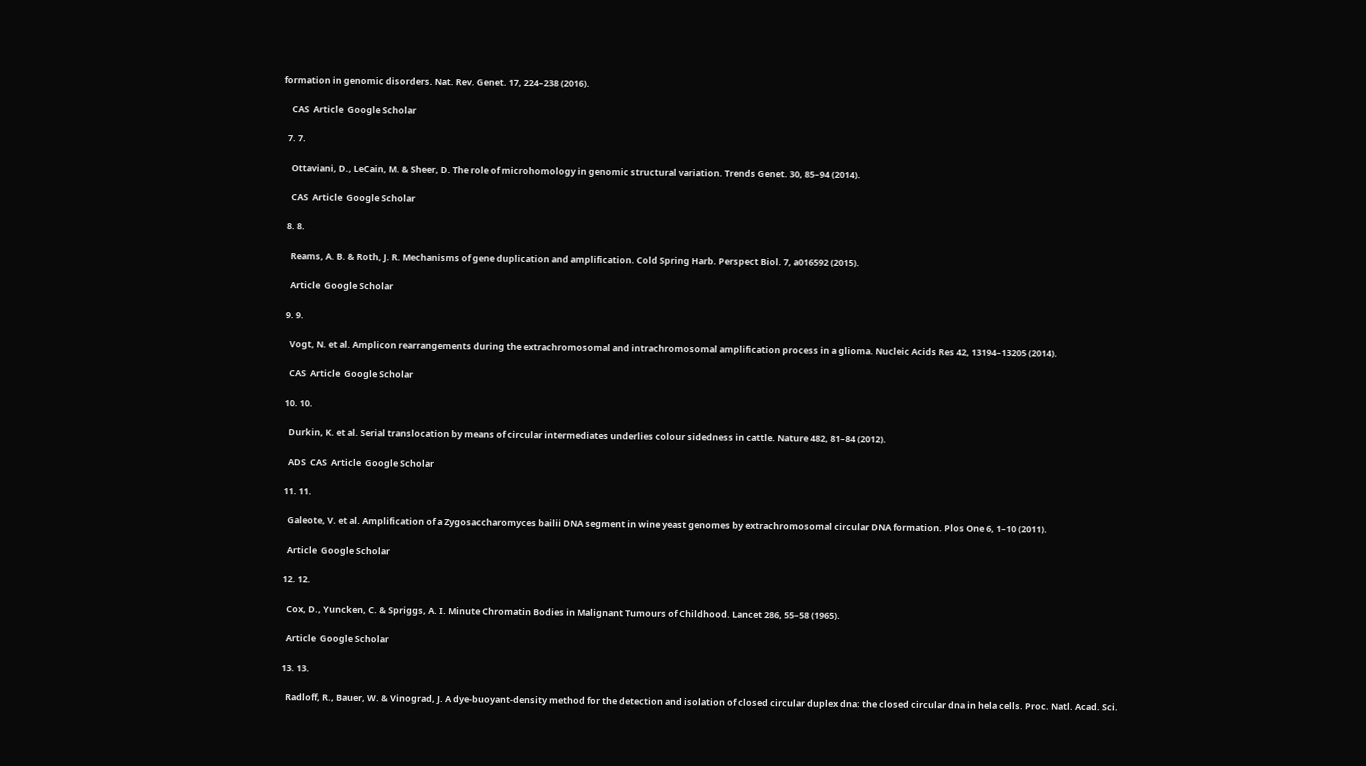formation in genomic disorders. Nat. Rev. Genet. 17, 224–238 (2016).

    CAS  Article  Google Scholar

  7. 7.

    Ottaviani, D., LeCain, M. & Sheer, D. The role of microhomology in genomic structural variation. Trends Genet. 30, 85–94 (2014).

    CAS  Article  Google Scholar

  8. 8.

    Reams, A. B. & Roth, J. R. Mechanisms of gene duplication and amplification. Cold Spring Harb. Perspect Biol. 7, a016592 (2015).

    Article  Google Scholar

  9. 9.

    Vogt, N. et al. Amplicon rearrangements during the extrachromosomal and intrachromosomal amplification process in a glioma. Nucleic Acids Res 42, 13194–13205 (2014).

    CAS  Article  Google Scholar

  10. 10.

    Durkin, K. et al. Serial translocation by means of circular intermediates underlies colour sidedness in cattle. Nature 482, 81–84 (2012).

    ADS  CAS  Article  Google Scholar

  11. 11.

    Galeote, V. et al. Amplification of a Zygosaccharomyces bailii DNA segment in wine yeast genomes by extrachromosomal circular DNA formation. Plos One 6, 1–10 (2011).

    Article  Google Scholar

  12. 12.

    Cox, D., Yuncken, C. & Spriggs, A. I. Minute Chromatin Bodies in Malignant Tumours of Childhood. Lancet 286, 55–58 (1965).

    Article  Google Scholar

  13. 13.

    Radloff, R., Bauer, W. & Vinograd, J. A dye-buoyant-density method for the detection and isolation of closed circular duplex dna: the closed circular dna in hela cells. Proc. Natl. Acad. Sci.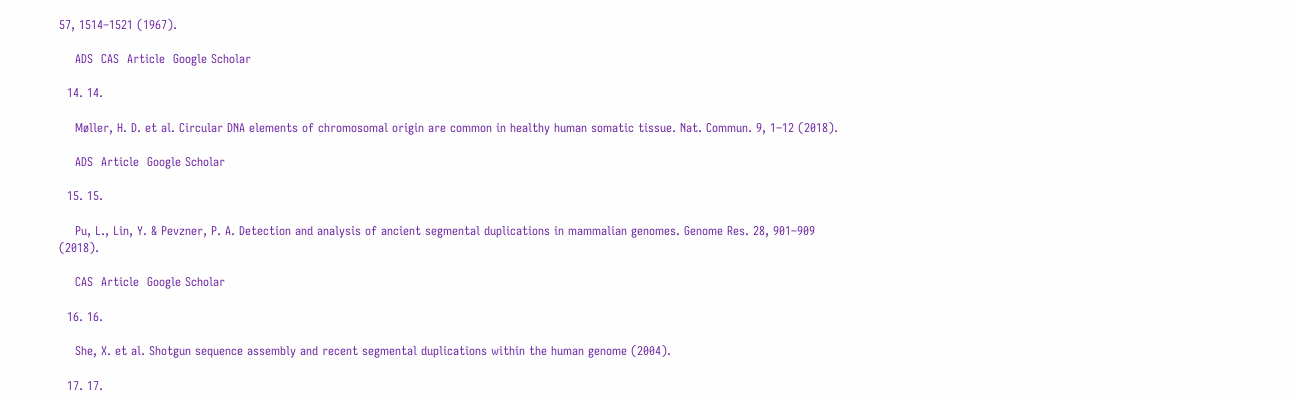57, 1514–1521 (1967).

    ADS  CAS  Article  Google Scholar

  14. 14.

    Møller, H. D. et al. Circular DNA elements of chromosomal origin are common in healthy human somatic tissue. Nat. Commun. 9, 1–12 (2018).

    ADS  Article  Google Scholar

  15. 15.

    Pu, L., Lin, Y. & Pevzner, P. A. Detection and analysis of ancient segmental duplications in mammalian genomes. Genome Res. 28, 901–909 (2018).

    CAS  Article  Google Scholar

  16. 16.

    She, X. et al. Shotgun sequence assembly and recent segmental duplications within the human genome (2004).

  17. 17.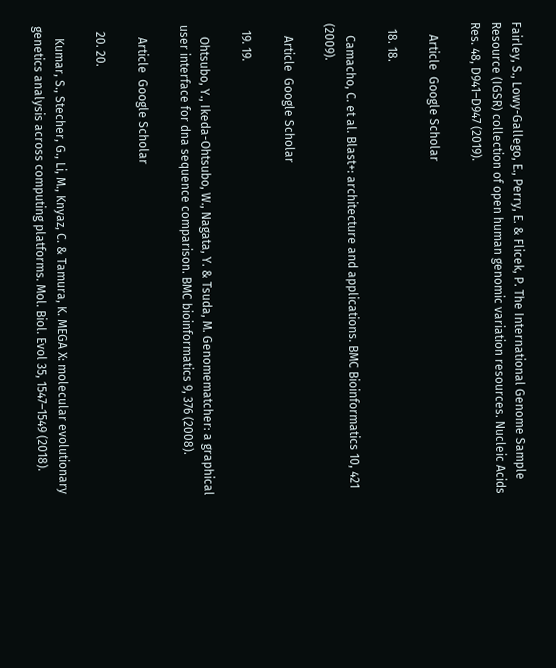Fairley, S., Lowy-Gallego, E., Perry, E. & Flicek, P. The International Genome Sample Resource (IGSR) collection of open human genomic variation resources. Nucleic Acids Res. 48, D941–D947 (2019).

    Article  Google Scholar

  18. 18.

    Camacho, C. et al. Blast+: architecture and applications. BMC Bioinformatics 10, 421 (2009).

    Article  Google Scholar

  19. 19.

    Ohtsubo, Y., Ikeda-Ohtsubo, W., Nagata, Y. & Tsuda, M. Genomematcher: a graphical user interface for dna sequence comparison. BMC bioinformatics 9, 376 (2008).

    Article  Google Scholar

  20. 20.

    Kumar, S., Stecher, G., Li, M., Knyaz, C. & Tamura, K. MEGA X: molecular evolutionary genetics analysis across computing platforms. Mol. Biol. Evol 35, 1547–1549 (2018).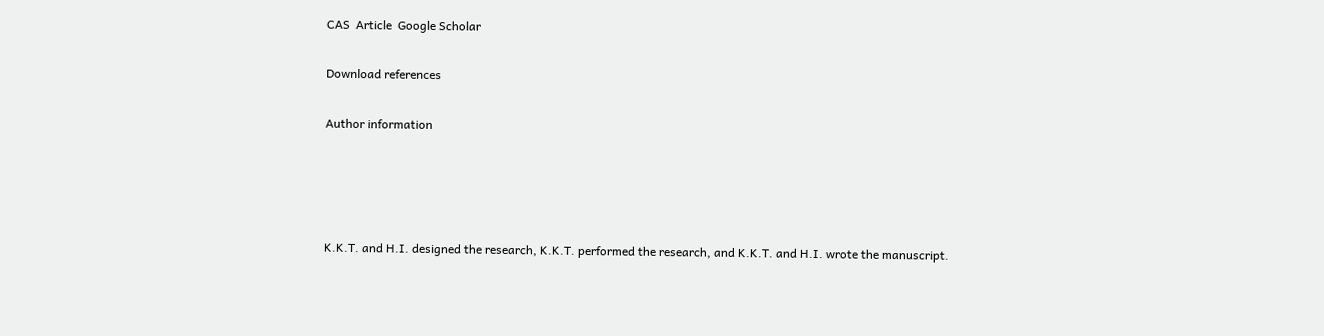CAS  Article  Google Scholar

Download references

Author information




K.K.T. and H.I. designed the research, K.K.T. performed the research, and K.K.T. and H.I. wrote the manuscript.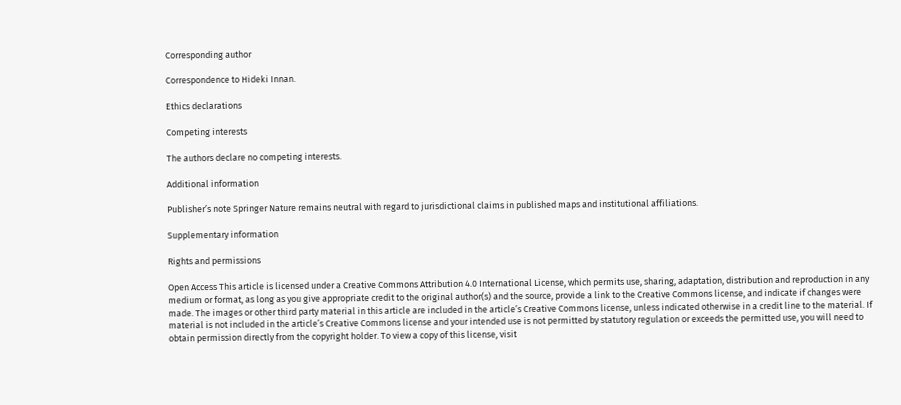Corresponding author

Correspondence to Hideki Innan.

Ethics declarations

Competing interests

The authors declare no competing interests.

Additional information

Publisher’s note Springer Nature remains neutral with regard to jurisdictional claims in published maps and institutional affiliations.

Supplementary information

Rights and permissions

Open Access This article is licensed under a Creative Commons Attribution 4.0 International License, which permits use, sharing, adaptation, distribution and reproduction in any medium or format, as long as you give appropriate credit to the original author(s) and the source, provide a link to the Creative Commons license, and indicate if changes were made. The images or other third party material in this article are included in the article’s Creative Commons license, unless indicated otherwise in a credit line to the material. If material is not included in the article’s Creative Commons license and your intended use is not permitted by statutory regulation or exceeds the permitted use, you will need to obtain permission directly from the copyright holder. To view a copy of this license, visit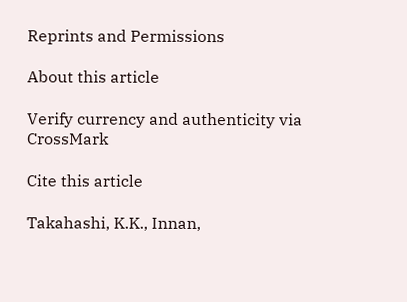Reprints and Permissions

About this article

Verify currency and authenticity via CrossMark

Cite this article

Takahashi, K.K., Innan,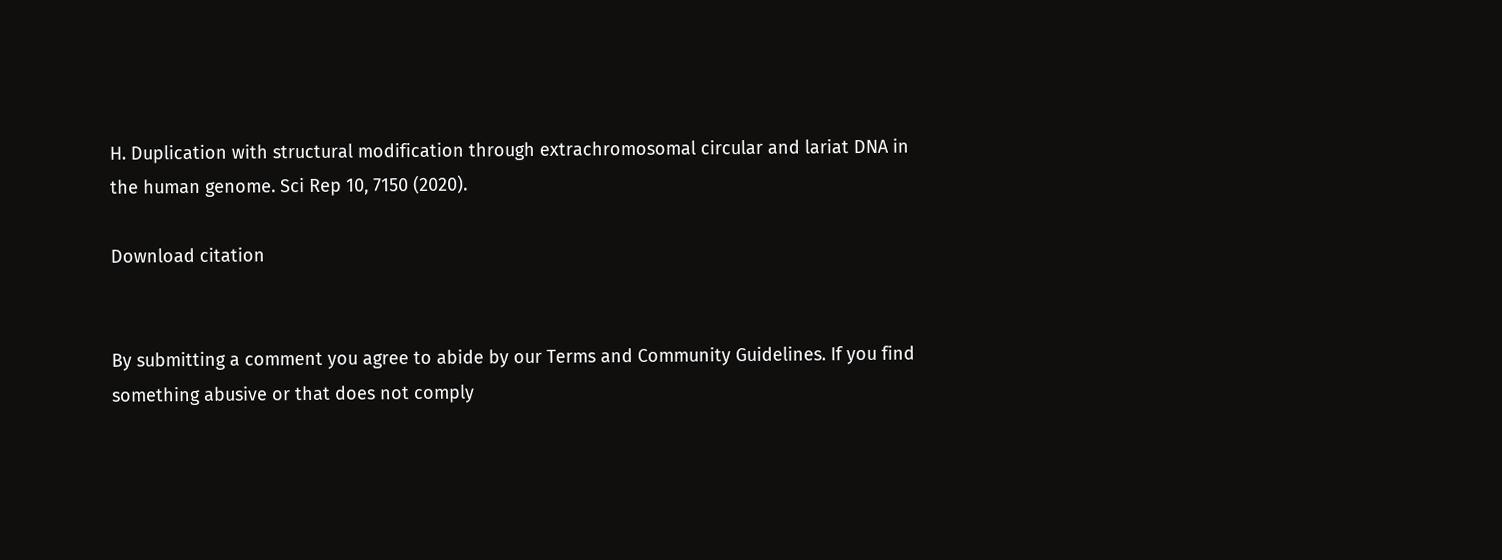H. Duplication with structural modification through extrachromosomal circular and lariat DNA in the human genome. Sci Rep 10, 7150 (2020).

Download citation


By submitting a comment you agree to abide by our Terms and Community Guidelines. If you find something abusive or that does not comply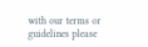with our terms or guidelines please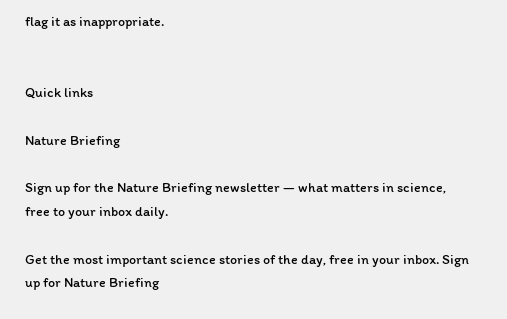flag it as inappropriate.


Quick links

Nature Briefing

Sign up for the Nature Briefing newsletter — what matters in science, free to your inbox daily.

Get the most important science stories of the day, free in your inbox. Sign up for Nature Briefing